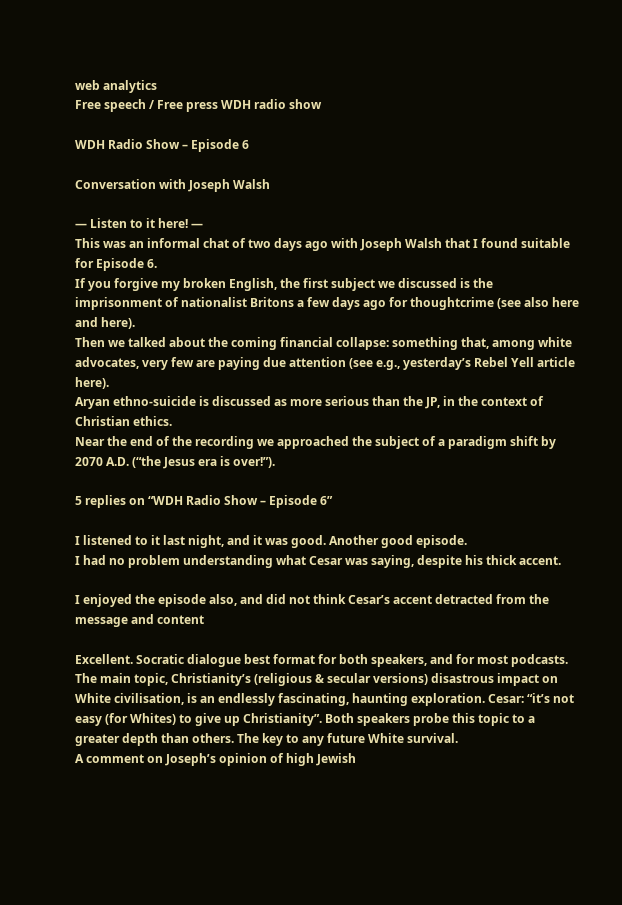web analytics
Free speech / Free press WDH radio show

WDH Radio Show – Episode 6

Conversation with Joseph Walsh

— Listen to it here! —
This was an informal chat of two days ago with Joseph Walsh that I found suitable for Episode 6.
If you forgive my broken English, the first subject we discussed is the imprisonment of nationalist Britons a few days ago for thoughtcrime (see also here and here).
Then we talked about the coming financial collapse: something that, among white advocates, very few are paying due attention (see e.g., yesterday’s Rebel Yell article here).
Aryan ethno-suicide is discussed as more serious than the JP, in the context of Christian ethics.
Near the end of the recording we approached the subject of a paradigm shift by 2070 A.D. (“the Jesus era is over!”).

5 replies on “WDH Radio Show – Episode 6”

I listened to it last night, and it was good. Another good episode.
I had no problem understanding what Cesar was saying, despite his thick accent.

I enjoyed the episode also, and did not think Cesar’s accent detracted from the message and content

Excellent. Socratic dialogue best format for both speakers, and for most podcasts.
The main topic, Christianity’s (religious & secular versions) disastrous impact on White civilisation, is an endlessly fascinating, haunting exploration. Cesar: “it’s not easy (for Whites) to give up Christianity”. Both speakers probe this topic to a greater depth than others. The key to any future White survival.
A comment on Joseph’s opinion of high Jewish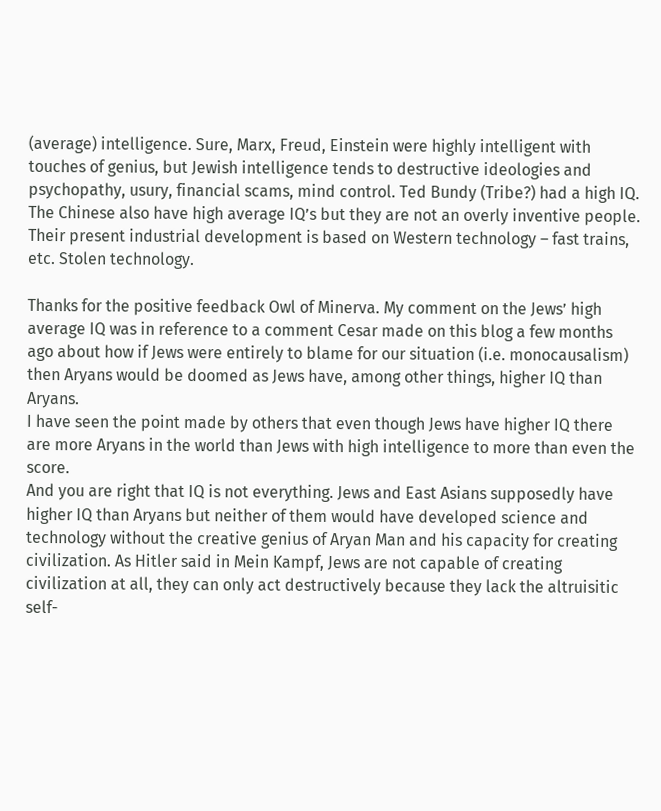(average) intelligence. Sure, Marx, Freud, Einstein were highly intelligent with touches of genius, but Jewish intelligence tends to destructive ideologies and psychopathy, usury, financial scams, mind control. Ted Bundy (Tribe?) had a high IQ. The Chinese also have high average IQ’s but they are not an overly inventive people. Their present industrial development is based on Western technology – fast trains, etc. Stolen technology.

Thanks for the positive feedback Owl of Minerva. My comment on the Jews’ high average IQ was in reference to a comment Cesar made on this blog a few months ago about how if Jews were entirely to blame for our situation (i.e. monocausalism) then Aryans would be doomed as Jews have, among other things, higher IQ than Aryans.
I have seen the point made by others that even though Jews have higher IQ there are more Aryans in the world than Jews with high intelligence to more than even the score.
And you are right that IQ is not everything. Jews and East Asians supposedly have higher IQ than Aryans but neither of them would have developed science and technology without the creative genius of Aryan Man and his capacity for creating civilization. As Hitler said in Mein Kampf, Jews are not capable of creating civilization at all, they can only act destructively because they lack the altruisitic self-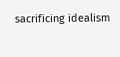sacrificing idealism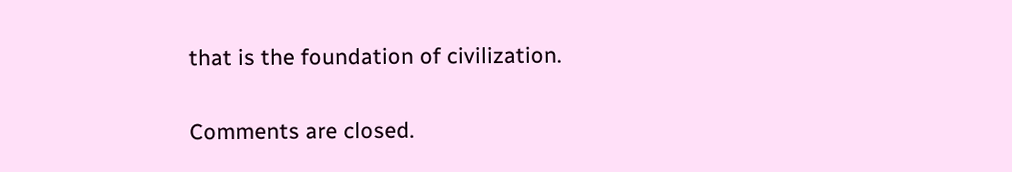that is the foundation of civilization.

Comments are closed.